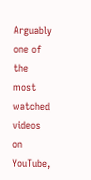Arguably one of the most watched videos on YouTube,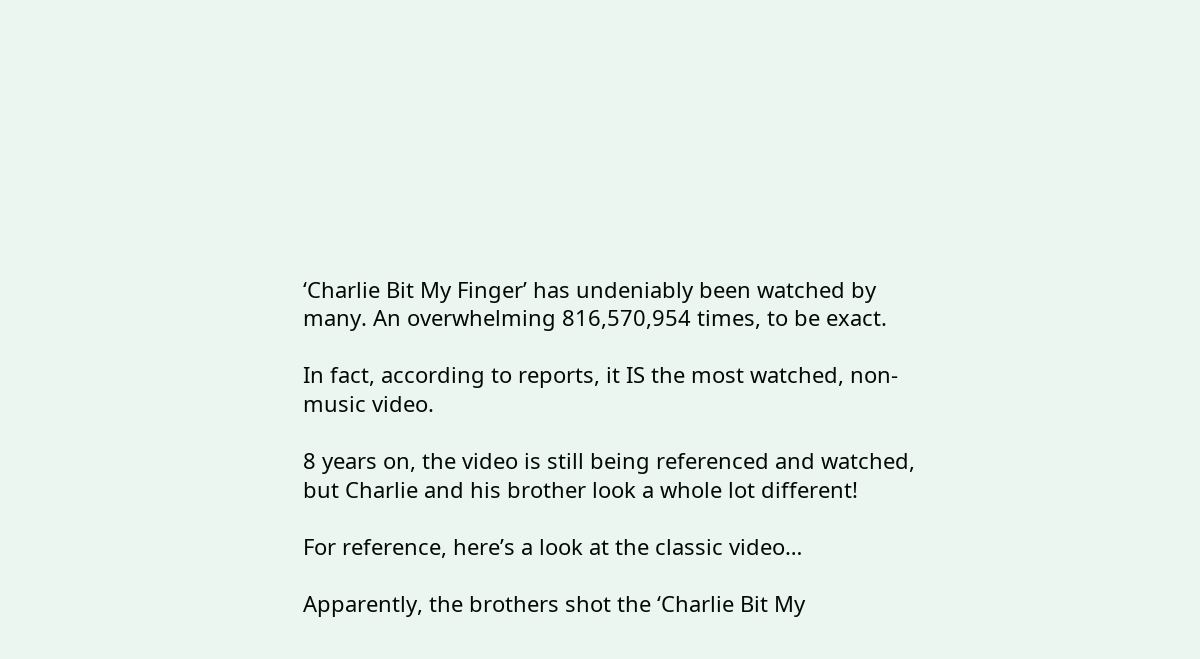‘Charlie Bit My Finger’ has undeniably been watched by many. An overwhelming 816,570,954 times, to be exact.

In fact, according to reports, it IS the most watched, non-music video.

8 years on, the video is still being referenced and watched, but Charlie and his brother look a whole lot different!

For reference, here’s a look at the classic video…

Apparently, the brothers shot the ‘Charlie Bit My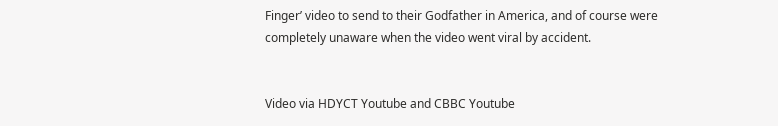Finger’ video to send to their Godfather in America, and of course were completely unaware when the video went viral by accident.


Video via HDYCT Youtube and CBBC Youtube